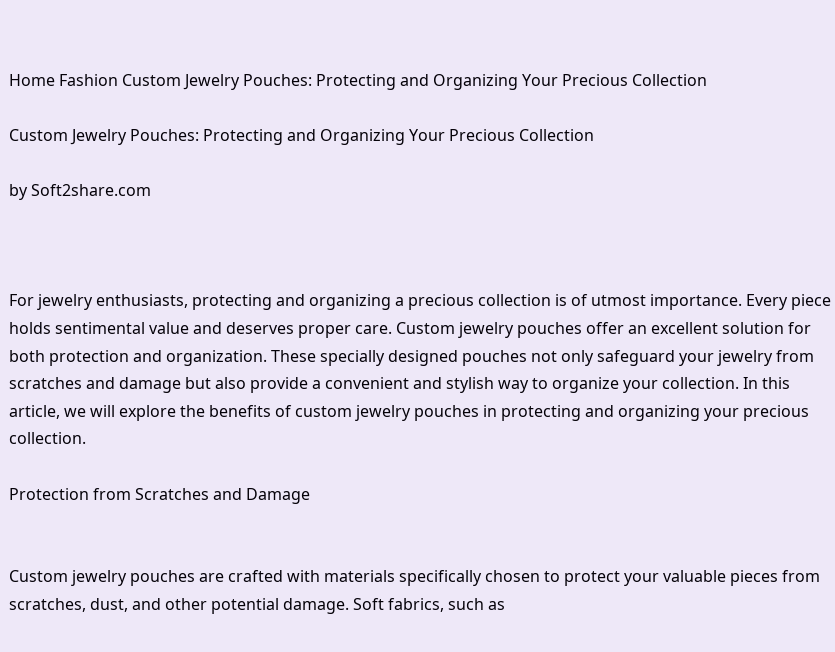Home Fashion Custom Jewelry Pouches: Protecting and Organizing Your Precious Collection

Custom Jewelry Pouches: Protecting and Organizing Your Precious Collection

by Soft2share.com



For jewelry enthusiasts, protecting and organizing a precious collection is of utmost importance. Every piece holds sentimental value and deserves proper care. Custom jewelry pouches offer an excellent solution for both protection and organization. These specially designed pouches not only safeguard your jewelry from scratches and damage but also provide a convenient and stylish way to organize your collection. In this article, we will explore the benefits of custom jewelry pouches in protecting and organizing your precious collection.

Protection from Scratches and Damage


Custom jewelry pouches are crafted with materials specifically chosen to protect your valuable pieces from scratches, dust, and other potential damage. Soft fabrics, such as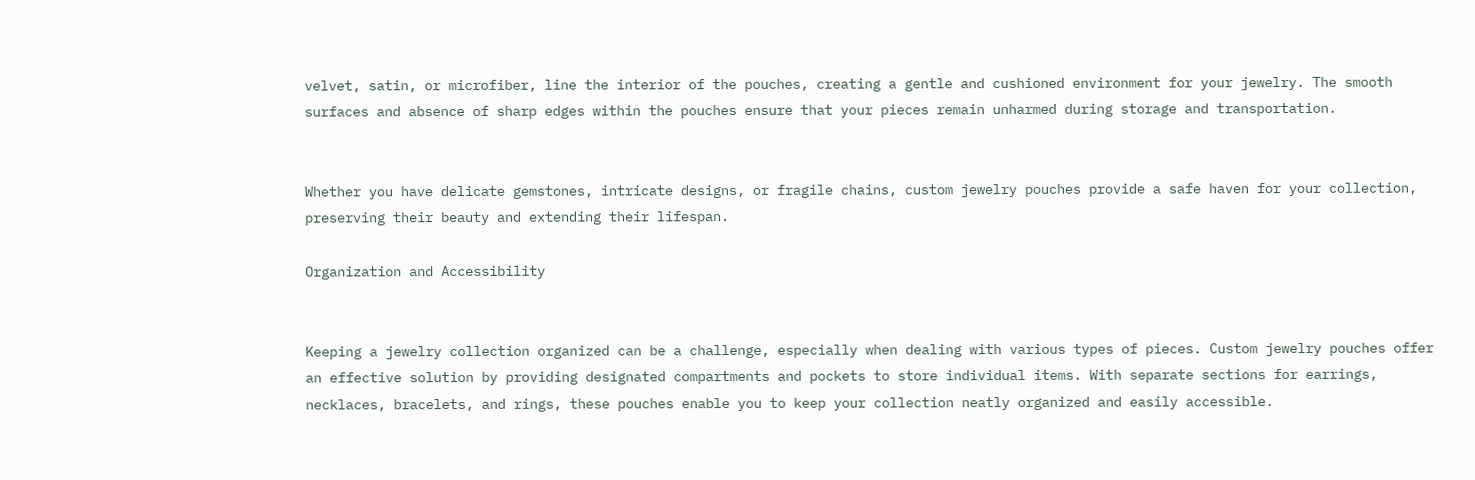velvet, satin, or microfiber, line the interior of the pouches, creating a gentle and cushioned environment for your jewelry. The smooth surfaces and absence of sharp edges within the pouches ensure that your pieces remain unharmed during storage and transportation.


Whether you have delicate gemstones, intricate designs, or fragile chains, custom jewelry pouches provide a safe haven for your collection, preserving their beauty and extending their lifespan.

Organization and Accessibility


Keeping a jewelry collection organized can be a challenge, especially when dealing with various types of pieces. Custom jewelry pouches offer an effective solution by providing designated compartments and pockets to store individual items. With separate sections for earrings, necklaces, bracelets, and rings, these pouches enable you to keep your collection neatly organized and easily accessible.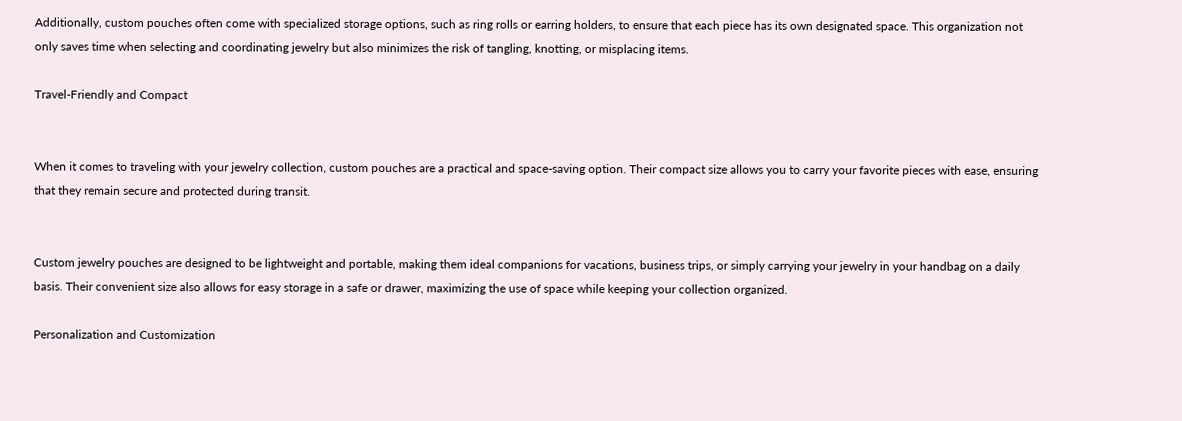Additionally, custom pouches often come with specialized storage options, such as ring rolls or earring holders, to ensure that each piece has its own designated space. This organization not only saves time when selecting and coordinating jewelry but also minimizes the risk of tangling, knotting, or misplacing items.

Travel-Friendly and Compact


When it comes to traveling with your jewelry collection, custom pouches are a practical and space-saving option. Their compact size allows you to carry your favorite pieces with ease, ensuring that they remain secure and protected during transit.


Custom jewelry pouches are designed to be lightweight and portable, making them ideal companions for vacations, business trips, or simply carrying your jewelry in your handbag on a daily basis. Their convenient size also allows for easy storage in a safe or drawer, maximizing the use of space while keeping your collection organized.

Personalization and Customization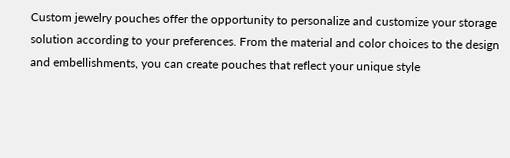Custom jewelry pouches offer the opportunity to personalize and customize your storage solution according to your preferences. From the material and color choices to the design and embellishments, you can create pouches that reflect your unique style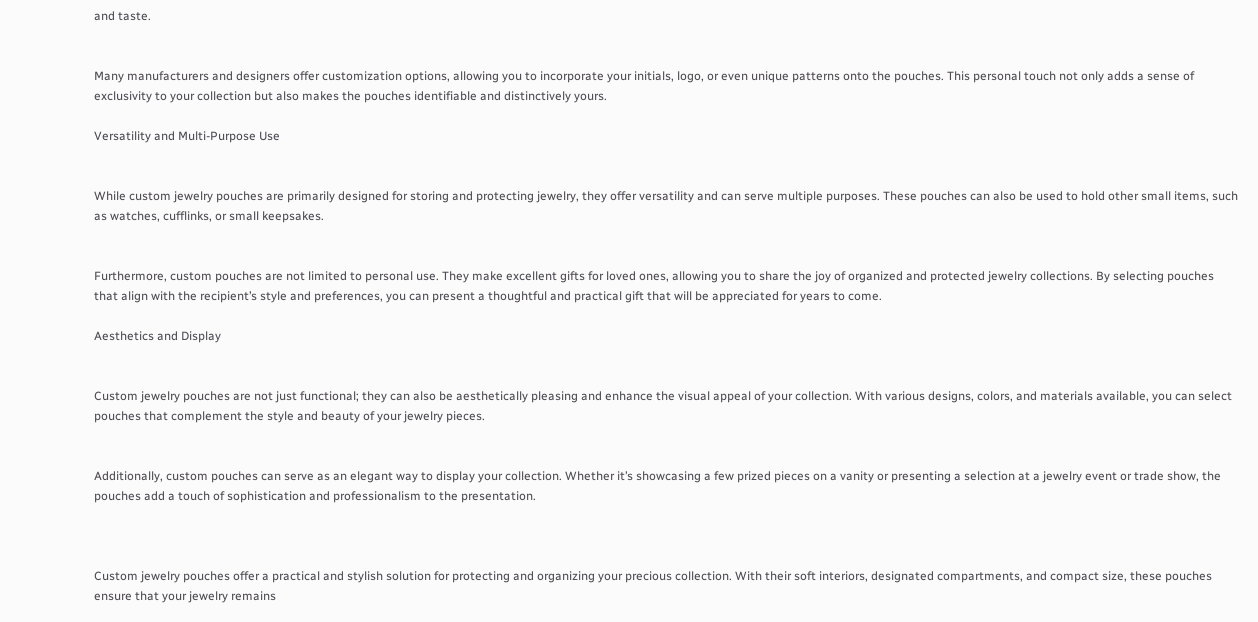and taste.


Many manufacturers and designers offer customization options, allowing you to incorporate your initials, logo, or even unique patterns onto the pouches. This personal touch not only adds a sense of exclusivity to your collection but also makes the pouches identifiable and distinctively yours.

Versatility and Multi-Purpose Use


While custom jewelry pouches are primarily designed for storing and protecting jewelry, they offer versatility and can serve multiple purposes. These pouches can also be used to hold other small items, such as watches, cufflinks, or small keepsakes.


Furthermore, custom pouches are not limited to personal use. They make excellent gifts for loved ones, allowing you to share the joy of organized and protected jewelry collections. By selecting pouches that align with the recipient’s style and preferences, you can present a thoughtful and practical gift that will be appreciated for years to come.

Aesthetics and Display


Custom jewelry pouches are not just functional; they can also be aesthetically pleasing and enhance the visual appeal of your collection. With various designs, colors, and materials available, you can select pouches that complement the style and beauty of your jewelry pieces.


Additionally, custom pouches can serve as an elegant way to display your collection. Whether it’s showcasing a few prized pieces on a vanity or presenting a selection at a jewelry event or trade show, the pouches add a touch of sophistication and professionalism to the presentation.



Custom jewelry pouches offer a practical and stylish solution for protecting and organizing your precious collection. With their soft interiors, designated compartments, and compact size, these pouches ensure that your jewelry remains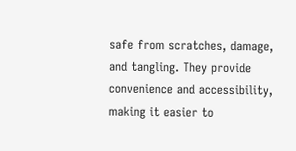safe from scratches, damage, and tangling. They provide convenience and accessibility, making it easier to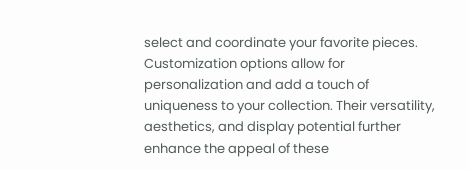select and coordinate your favorite pieces. Customization options allow for personalization and add a touch of uniqueness to your collection. Their versatility, aesthetics, and display potential further enhance the appeal of these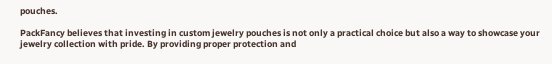pouches.

PackFancy believes that investing in custom jewelry pouches is not only a practical choice but also a way to showcase your jewelry collection with pride. By providing proper protection and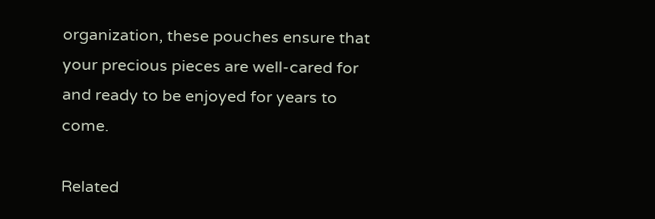organization, these pouches ensure that your precious pieces are well-cared for and ready to be enjoyed for years to come.

Related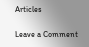Articles

Leave a Comment